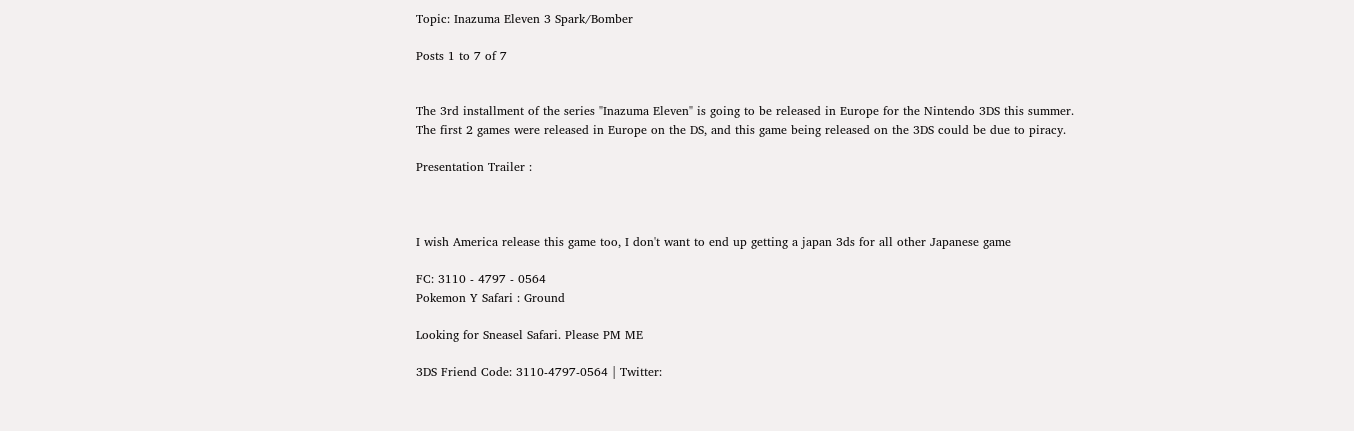Topic: Inazuma Eleven 3 Spark/Bomber

Posts 1 to 7 of 7


The 3rd installment of the series "Inazuma Eleven" is going to be released in Europe for the Nintendo 3DS this summer.
The first 2 games were released in Europe on the DS, and this game being released on the 3DS could be due to piracy.

Presentation Trailer :



I wish America release this game too, I don't want to end up getting a japan 3ds for all other Japanese game

FC: 3110 - 4797 - 0564
Pokemon Y Safari : Ground

Looking for Sneasel Safari. Please PM ME

3DS Friend Code: 3110-4797-0564 | Twitter: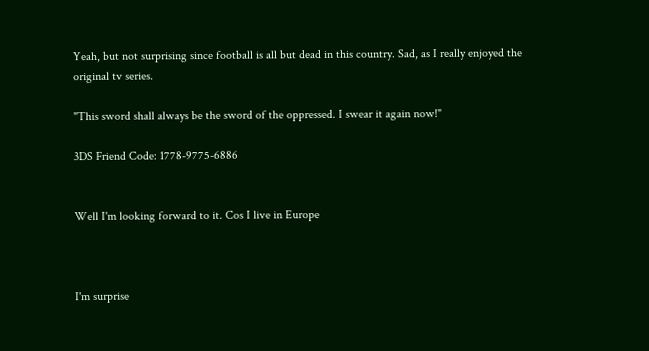Yeah, but not surprising since football is all but dead in this country. Sad, as I really enjoyed the original tv series.

"This sword shall always be the sword of the oppressed. I swear it again now!"

3DS Friend Code: 1778-9775-6886


Well I'm looking forward to it. Cos I live in Europe



I'm surprise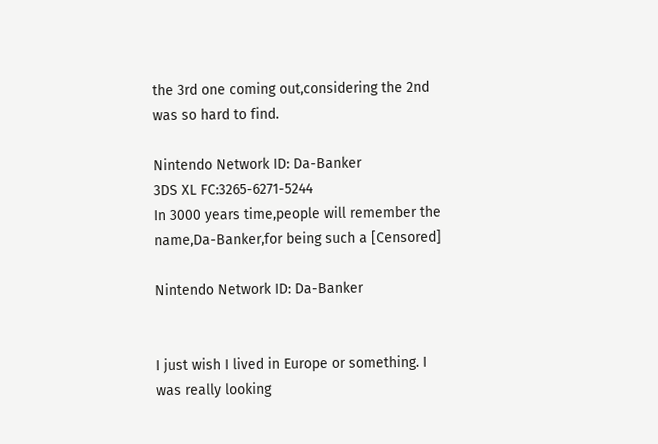the 3rd one coming out,considering the 2nd was so hard to find.

Nintendo Network ID: Da-Banker
3DS XL FC:3265-6271-5244
In 3000 years time,people will remember the name,Da-Banker,for being such a [Censored]

Nintendo Network ID: Da-Banker


I just wish I lived in Europe or something. I was really looking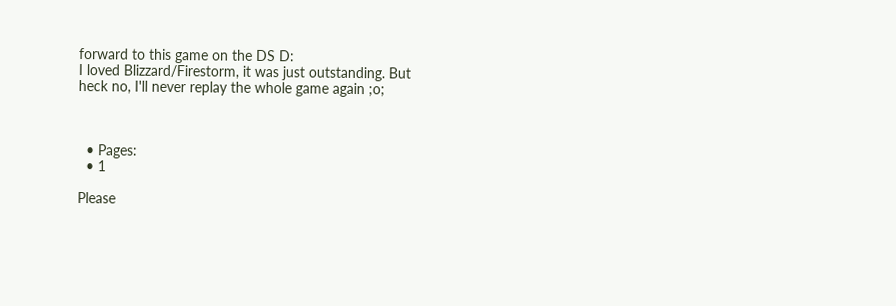forward to this game on the DS D:
I loved Blizzard/Firestorm, it was just outstanding. But heck no, I'll never replay the whole game again ;o;



  • Pages:
  • 1

Please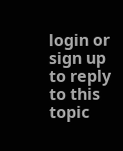login or sign up to reply to this topic